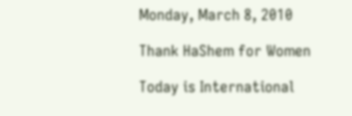Monday, March 8, 2010

Thank HaShem for Women

Today is International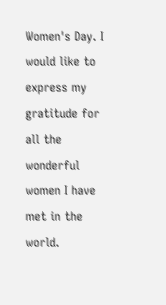Women's Day. I would like to express my gratitude for all the wonderful women I have met in the world.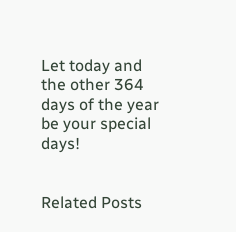Let today and the other 364 days of the year be your special days!


Related Posts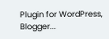Plugin for WordPress, Blogger...